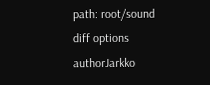path: root/sound
diff options
authorJarkko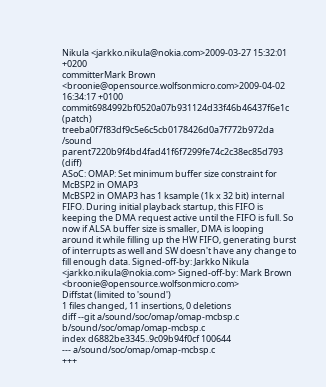Nikula <jarkko.nikula@nokia.com>2009-03-27 15:32:01 +0200
committerMark Brown <broonie@opensource.wolfsonmicro.com>2009-04-02 16:34:17 +0100
commit6984992bf0520a07b931124d33f46b46437f6e1c (patch)
treeba0f7f83df9c5e6c5cb0178426d0a7f772b972da /sound
parent7220b9f4bd4fad41f6f7299fe74c2c38ec85d793 (diff)
ASoC: OMAP: Set minimum buffer size constraint for McBSP2 in OMAP3
McBSP2 in OMAP3 has 1 ksample (1k x 32 bit) internal FIFO. During initial playback startup, this FIFO is keeping the DMA request active until the FIFO is full. So now if ALSA buffer size is smaller, DMA is looping around it while filling up the HW FIFO, generating burst of interrupts as well and SW doesn't have any change to fill enough data. Signed-off-by: Jarkko Nikula <jarkko.nikula@nokia.com> Signed-off-by: Mark Brown <broonie@opensource.wolfsonmicro.com>
Diffstat (limited to 'sound')
1 files changed, 11 insertions, 0 deletions
diff --git a/sound/soc/omap/omap-mcbsp.c b/sound/soc/omap/omap-mcbsp.c
index d6882be3345..9c09b94f0cf 100644
--- a/sound/soc/omap/omap-mcbsp.c
+++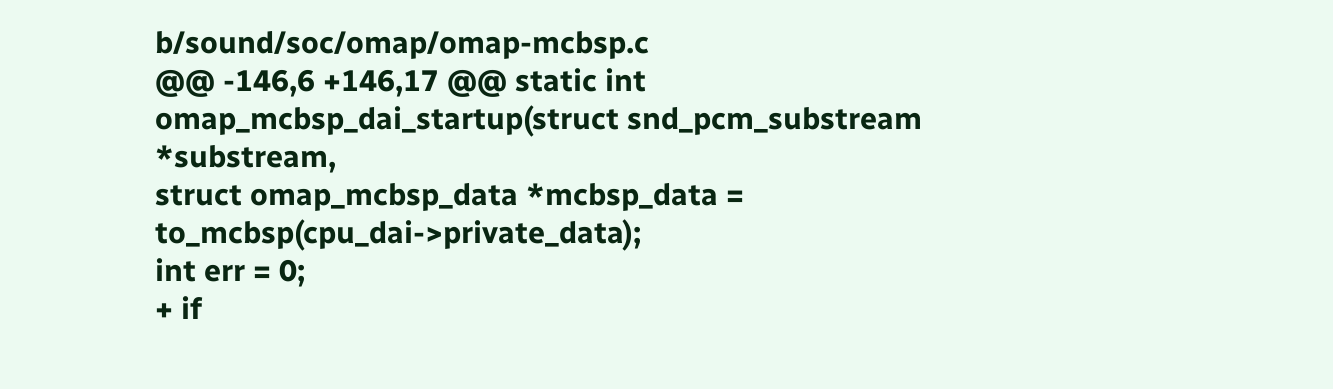b/sound/soc/omap/omap-mcbsp.c
@@ -146,6 +146,17 @@ static int omap_mcbsp_dai_startup(struct snd_pcm_substream *substream,
struct omap_mcbsp_data *mcbsp_data = to_mcbsp(cpu_dai->private_data);
int err = 0;
+ if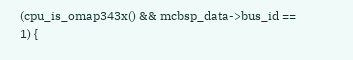(cpu_is_omap343x() && mcbsp_data->bus_id == 1) {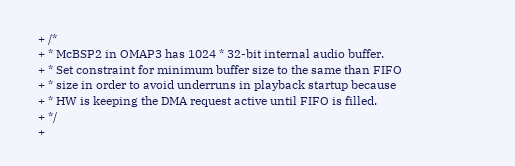+ /*
+ * McBSP2 in OMAP3 has 1024 * 32-bit internal audio buffer.
+ * Set constraint for minimum buffer size to the same than FIFO
+ * size in order to avoid underruns in playback startup because
+ * HW is keeping the DMA request active until FIFO is filled.
+ */
+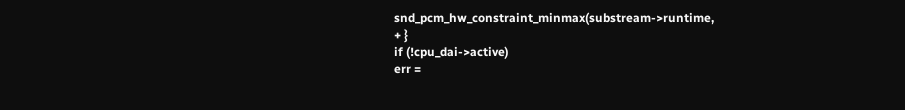snd_pcm_hw_constraint_minmax(substream->runtime,
+ }
if (!cpu_dai->active)
err =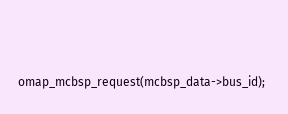omap_mcbsp_request(mcbsp_data->bus_id);